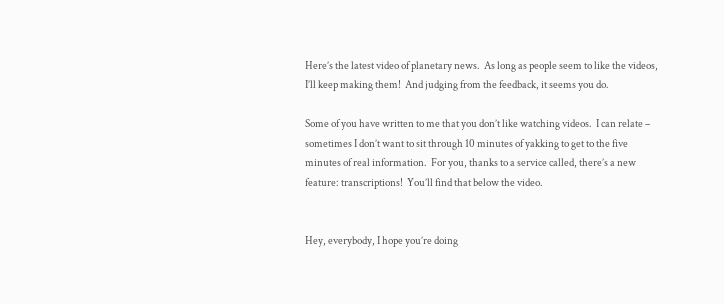Here’s the latest video of planetary news.  As long as people seem to like the videos, I’ll keep making them!  And judging from the feedback, it seems you do.

Some of you have written to me that you don’t like watching videos.  I can relate – sometimes I don’t want to sit through 10 minutes of yakking to get to the five minutes of real information.  For you, thanks to a service called, there’s a new feature: transcriptions!  You’ll find that below the video.


Hey, everybody, I hope you’re doing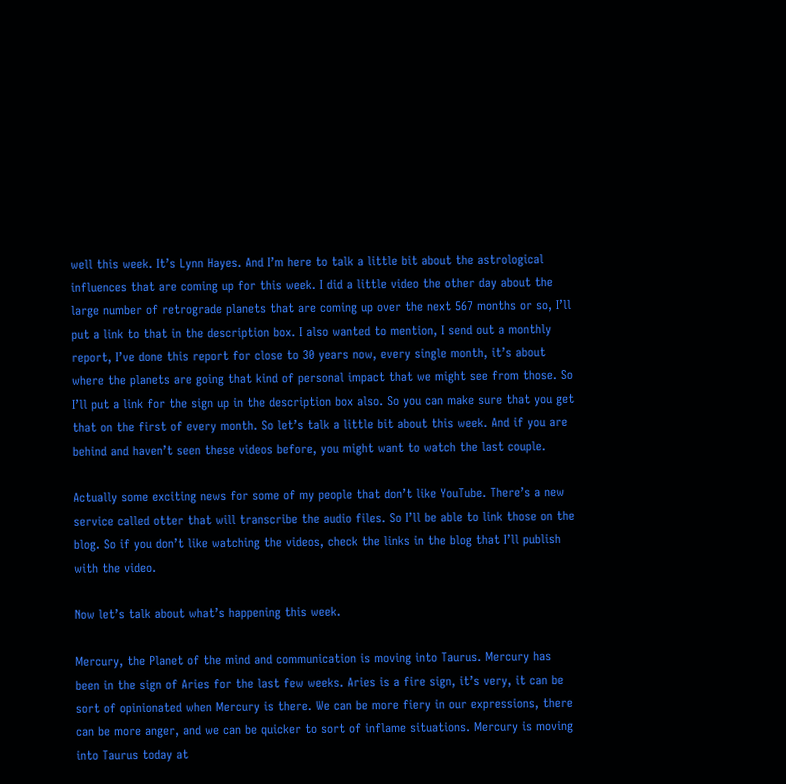well this week. It’s Lynn Hayes. And I’m here to talk a little bit about the astrological influences that are coming up for this week. I did a little video the other day about the large number of retrograde planets that are coming up over the next 567 months or so, I’ll put a link to that in the description box. I also wanted to mention, I send out a monthly report, I’ve done this report for close to 30 years now, every single month, it’s about where the planets are going that kind of personal impact that we might see from those. So I’ll put a link for the sign up in the description box also. So you can make sure that you get that on the first of every month. So let’s talk a little bit about this week. And if you are behind and haven’t seen these videos before, you might want to watch the last couple.

Actually some exciting news for some of my people that don’t like YouTube. There’s a new service called otter that will transcribe the audio files. So I’ll be able to link those on the blog. So if you don’t like watching the videos, check the links in the blog that I’ll publish with the video.

Now let’s talk about what’s happening this week.

Mercury, the Planet of the mind and communication is moving into Taurus. Mercury has been in the sign of Aries for the last few weeks. Aries is a fire sign, it’s very, it can be sort of opinionated when Mercury is there. We can be more fiery in our expressions, there can be more anger, and we can be quicker to sort of inflame situations. Mercury is moving into Taurus today at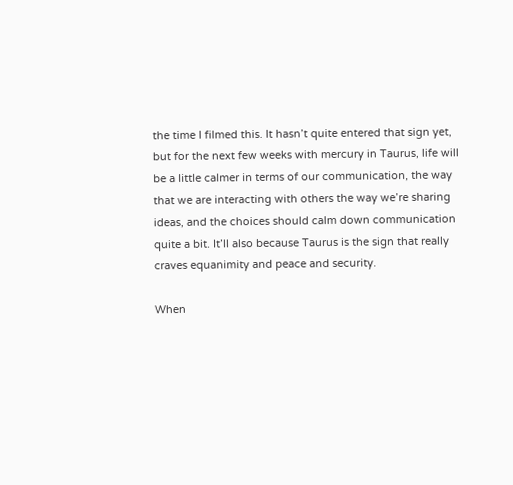the time I filmed this. It hasn’t quite entered that sign yet, but for the next few weeks with mercury in Taurus, life will be a little calmer in terms of our communication, the way that we are interacting with others the way we’re sharing ideas, and the choices should calm down communication quite a bit. It’ll also because Taurus is the sign that really craves equanimity and peace and security.

When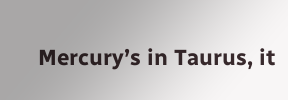Mercury’s in Taurus, it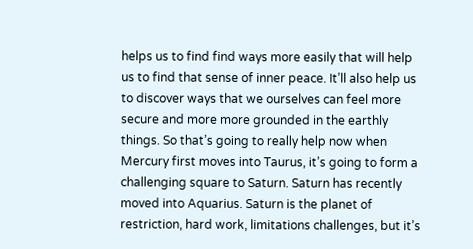helps us to find find ways more easily that will help us to find that sense of inner peace. It’ll also help us to discover ways that we ourselves can feel more secure and more more grounded in the earthly things. So that’s going to really help now when Mercury first moves into Taurus, it’s going to form a challenging square to Saturn. Saturn has recently moved into Aquarius. Saturn is the planet of restriction, hard work, limitations challenges, but it’s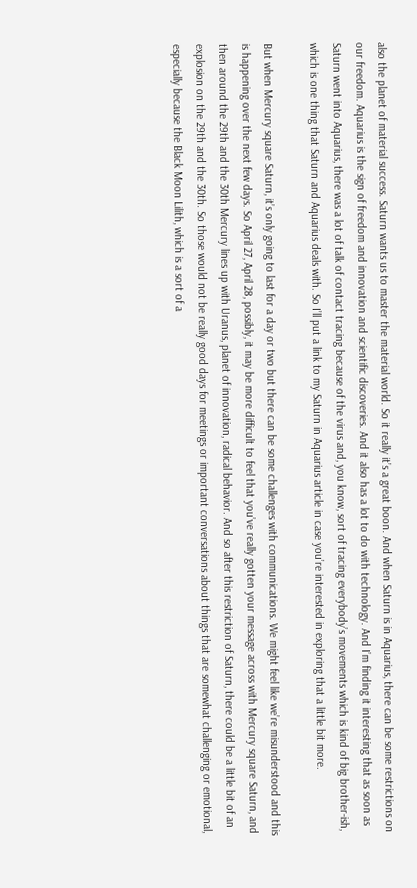also the planet of material success. Saturn wants us to master the material world. So it really it’s a great boon. And when Saturn is in Aquarius, there can be some restrictions on our freedom. Aquarius is the sign of freedom and innovation and scientific discoveries. And it also has a lot to do with technology. And I’m finding it interesting that as soon as Saturn went into Aquarius, there was a lot of talk of contact tracing because of the virus and, you know, sort of tracing everybody’s movements which is kind of big brother-ish, which is one thing that Saturn and Aquarius deals with. So I’ll put a link to my Saturn in Aquarius article in case you’re interested in exploring that a little bit more.

But when Mercury square Saturn, it’s only going to last for a day or two but there can be some challenges with communications. We might feel like we’re misunderstood and this is happening over the next few days. So April 27, April 28, possibly, it may be more difficult to feel that you’ve really gotten your message across with Mercury square Saturn, and then around the 29th and the 30th Mercury lines up with Uranus, planet of innovation, radical behavior. And so after this restriction of Saturn, there could be a little bit of an explosion on the 29th and the 30th. So those would not be really good days for meetings or important conversations about things that are somewhat challenging or emotional, especially because the Black Moon Lilith, which is a sort of a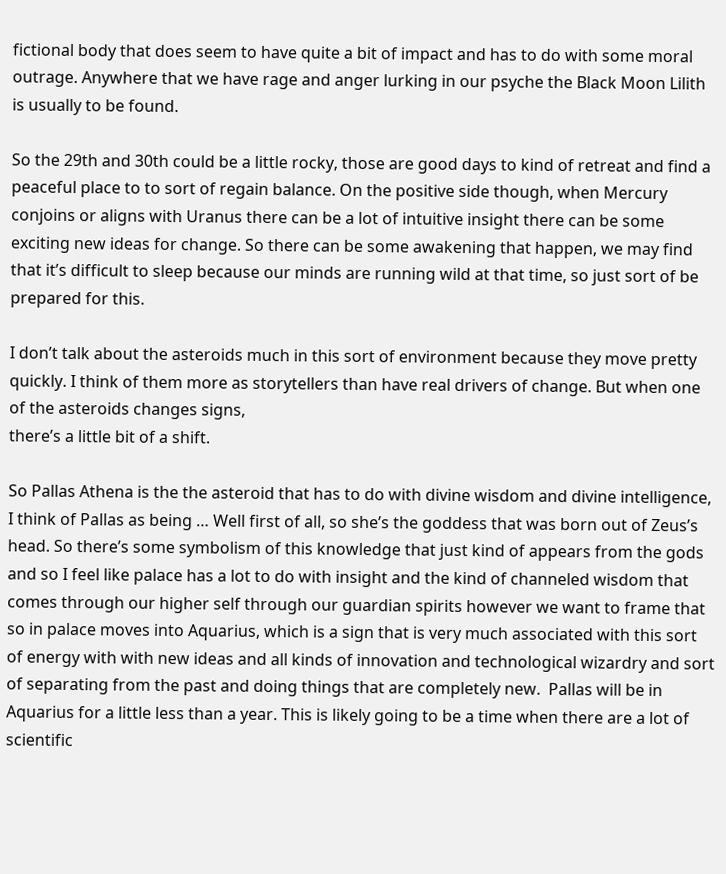fictional body that does seem to have quite a bit of impact and has to do with some moral outrage. Anywhere that we have rage and anger lurking in our psyche the Black Moon Lilith is usually to be found.

So the 29th and 30th could be a little rocky, those are good days to kind of retreat and find a peaceful place to to sort of regain balance. On the positive side though, when Mercury conjoins or aligns with Uranus there can be a lot of intuitive insight there can be some exciting new ideas for change. So there can be some awakening that happen, we may find that it’s difficult to sleep because our minds are running wild at that time, so just sort of be prepared for this.

I don’t talk about the asteroids much in this sort of environment because they move pretty quickly. I think of them more as storytellers than have real drivers of change. But when one of the asteroids changes signs,
there’s a little bit of a shift.

So Pallas Athena is the the asteroid that has to do with divine wisdom and divine intelligence, I think of Pallas as being … Well first of all, so she’s the goddess that was born out of Zeus’s head. So there’s some symbolism of this knowledge that just kind of appears from the gods and so I feel like palace has a lot to do with insight and the kind of channeled wisdom that comes through our higher self through our guardian spirits however we want to frame that so in palace moves into Aquarius, which is a sign that is very much associated with this sort of energy with with new ideas and all kinds of innovation and technological wizardry and sort of separating from the past and doing things that are completely new.  Pallas will be in Aquarius for a little less than a year. This is likely going to be a time when there are a lot of scientific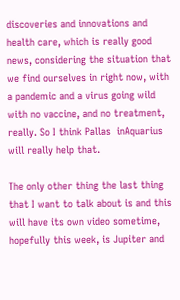discoveries and innovations and health care, which is really good news, considering the situation that we find ourselves in right now, with a pandemic and a virus going wild with no vaccine, and no treatment, really. So I think Pallas  inAquarius will really help that.

The only other thing the last thing that I want to talk about is and this will have its own video sometime, hopefully this week, is Jupiter and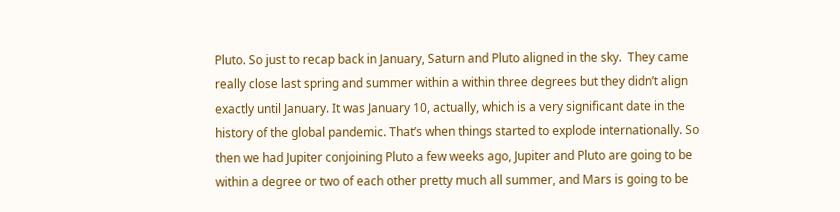Pluto. So just to recap back in January, Saturn and Pluto aligned in the sky.  They came really close last spring and summer within a within three degrees but they didn’t align exactly until January. It was January 10, actually, which is a very significant date in the history of the global pandemic. That’s when things started to explode internationally. So then we had Jupiter conjoining Pluto a few weeks ago, Jupiter and Pluto are going to be within a degree or two of each other pretty much all summer, and Mars is going to be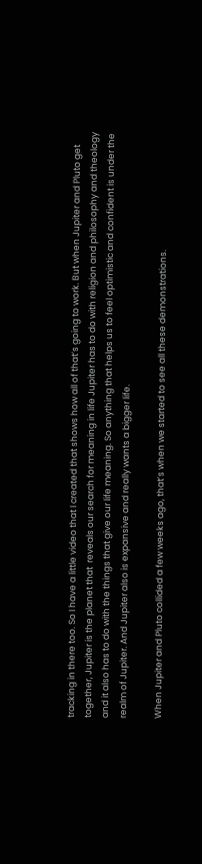tracking in there too. So I have a little video that I created that shows how all of that’s going to work. But when Jupiter and Pluto get together, Jupiter is the planet that  reveals our search for meaning in life Jupiter has to do with religion and philosophy and theology and it also has to do with the things that give our life meaning. So anything that helps us to feel optimistic and confident is under the realm of Jupiter. And Jupiter also is expansive and really wants a bigger life.

When Jupiter and Pluto collided a few weeks ago, that’s when we started to see all these demonstrations.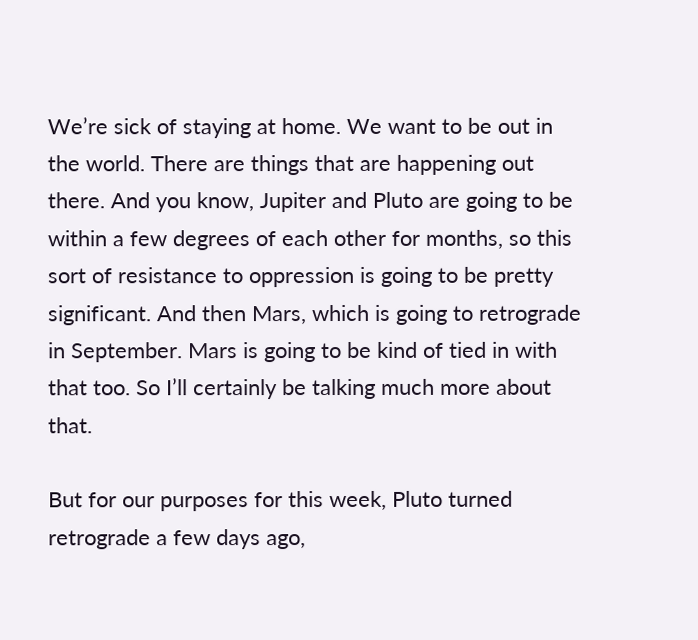We’re sick of staying at home. We want to be out in the world. There are things that are happening out there. And you know, Jupiter and Pluto are going to be within a few degrees of each other for months, so this sort of resistance to oppression is going to be pretty significant. And then Mars, which is going to retrograde in September. Mars is going to be kind of tied in with that too. So I’ll certainly be talking much more about that.

But for our purposes for this week, Pluto turned retrograde a few days ago,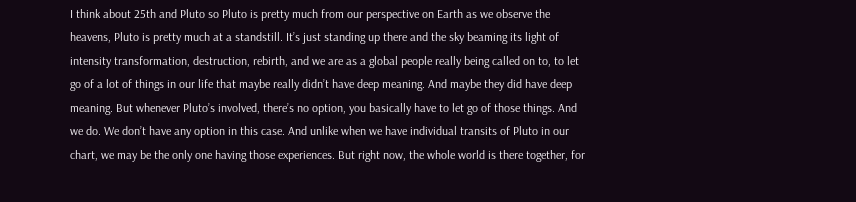I think about 25th and Pluto so Pluto is pretty much from our perspective on Earth as we observe the heavens, Pluto is pretty much at a standstill. It’s just standing up there and the sky beaming its light of intensity transformation, destruction, rebirth, and we are as a global people really being called on to, to let go of a lot of things in our life that maybe really didn’t have deep meaning. And maybe they did have deep meaning. But whenever Pluto’s involved, there’s no option, you basically have to let go of those things. And we do. We don’t have any option in this case. And unlike when we have individual transits of Pluto in our chart, we may be the only one having those experiences. But right now, the whole world is there together, for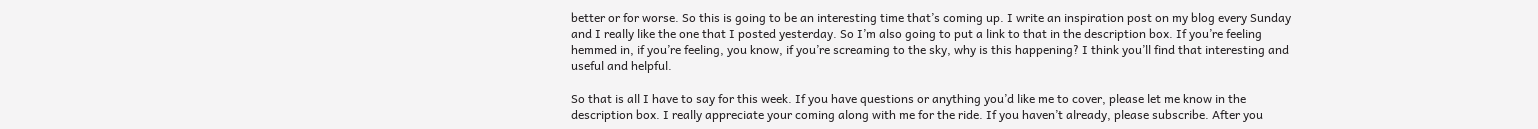better or for worse. So this is going to be an interesting time that’s coming up. I write an inspiration post on my blog every Sunday and I really like the one that I posted yesterday. So I’m also going to put a link to that in the description box. If you’re feeling hemmed in, if you’re feeling, you know, if you’re screaming to the sky, why is this happening? I think you’ll find that interesting and useful and helpful.

So that is all I have to say for this week. If you have questions or anything you’d like me to cover, please let me know in the description box. I really appreciate your coming along with me for the ride. If you haven’t already, please subscribe. After you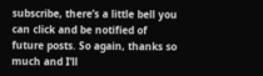subscribe, there’s a little bell you can click and be notified of future posts. So again, thanks so much and I’ll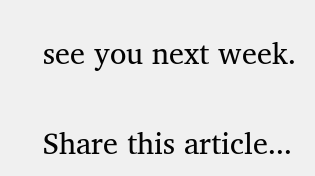see you next week.

Share this article...